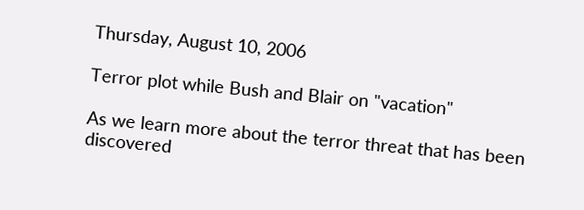Thursday, August 10, 2006

Terror plot while Bush and Blair on "vacation"

As we learn more about the terror threat that has been discovered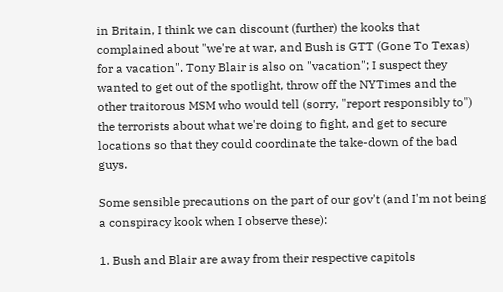in Britain, I think we can discount (further) the kooks that complained about "we're at war, and Bush is GTT (Gone To Texas) for a vacation". Tony Blair is also on "vacation"; I suspect they wanted to get out of the spotlight, throw off the NYTimes and the other traitorous MSM who would tell (sorry, "report responsibly to") the terrorists about what we're doing to fight, and get to secure locations so that they could coordinate the take-down of the bad guys.

Some sensible precautions on the part of our gov't (and I'm not being a conspiracy kook when I observe these):

1. Bush and Blair are away from their respective capitols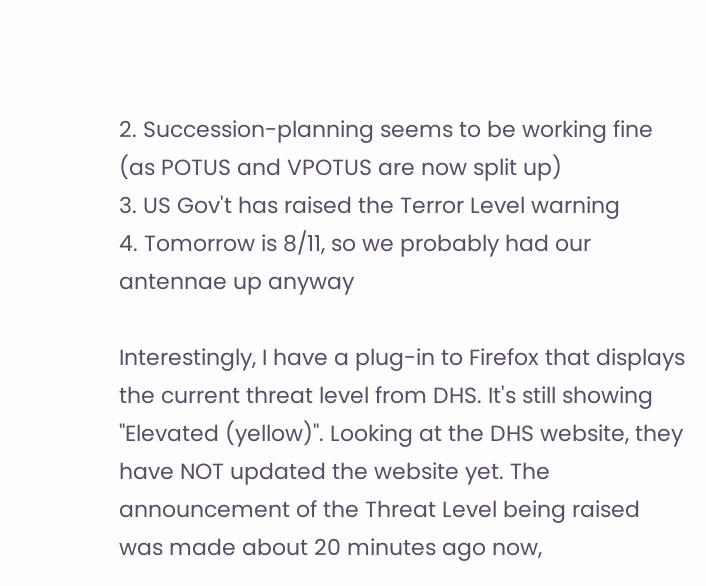2. Succession-planning seems to be working fine (as POTUS and VPOTUS are now split up)
3. US Gov't has raised the Terror Level warning
4. Tomorrow is 8/11, so we probably had our antennae up anyway

Interestingly, I have a plug-in to Firefox that displays the current threat level from DHS. It's still showing "Elevated (yellow)". Looking at the DHS website, they have NOT updated the website yet. The announcement of the Threat Level being raised was made about 20 minutes ago now,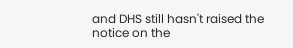and DHS still hasn't raised the notice on the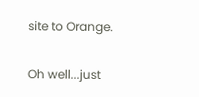site to Orange.

Oh well...just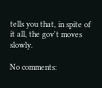tells you that, in spite of it all, the gov't moves slowly.

No comments: